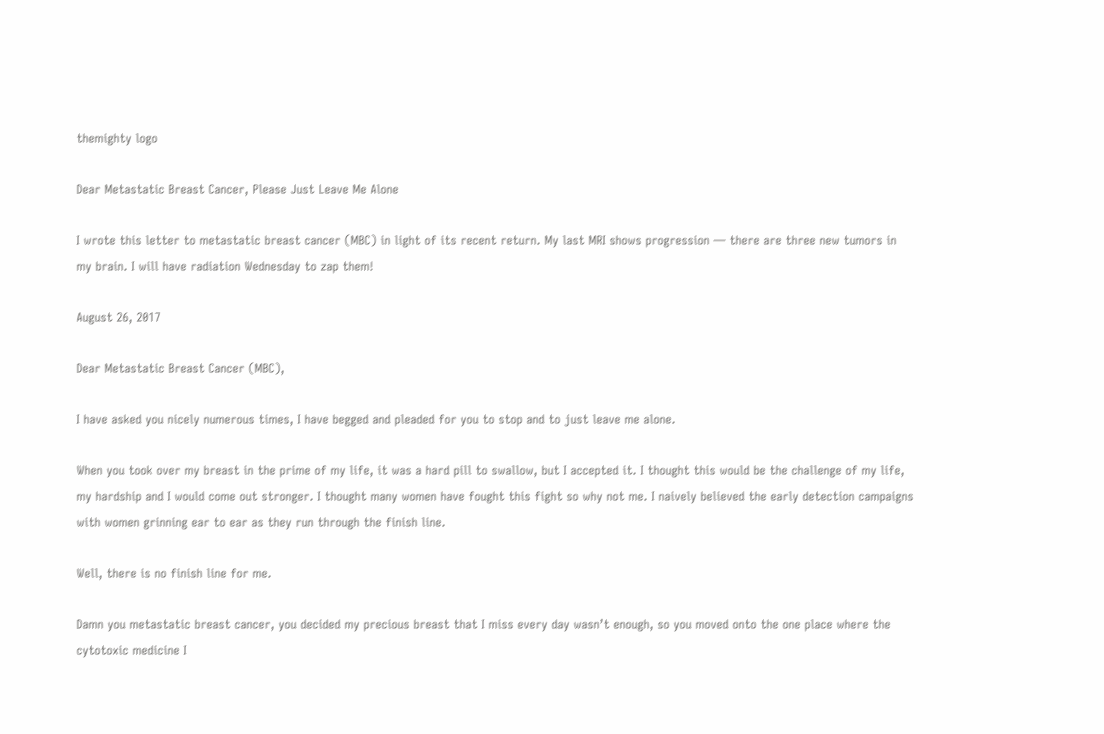themighty logo

Dear Metastatic Breast Cancer, Please Just Leave Me Alone

I wrote this letter to metastatic breast cancer (MBC) in light of its recent return. My last MRI shows progression — there are three new tumors in my brain. I will have radiation Wednesday to zap them!

August 26, 2017

Dear Metastatic Breast Cancer (MBC),

I have asked you nicely numerous times, I have begged and pleaded for you to stop and to just leave me alone.

When you took over my breast in the prime of my life, it was a hard pill to swallow, but I accepted it. I thought this would be the challenge of my life, my hardship and I would come out stronger. I thought many women have fought this fight so why not me. I naively believed the early detection campaigns with women grinning ear to ear as they run through the finish line.

Well, there is no finish line for me.

Damn you metastatic breast cancer, you decided my precious breast that I miss every day wasn’t enough, so you moved onto the one place where the cytotoxic medicine I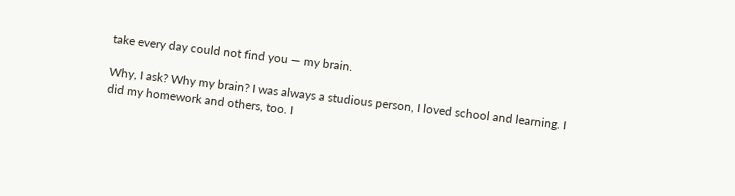take every day could not find you — my brain.

Why, I ask? Why my brain? I was always a studious person, I loved school and learning. I did my homework and others, too. I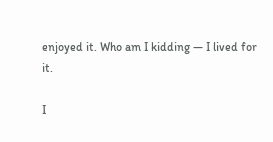enjoyed it. Who am I kidding — I lived for it.

I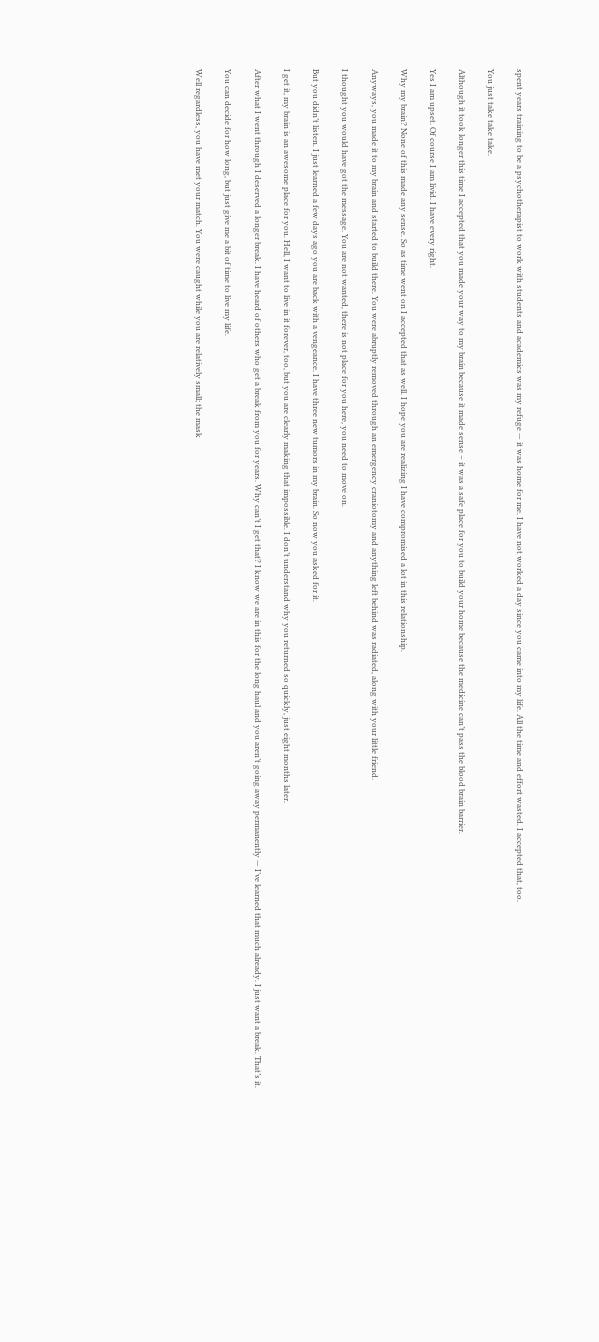spent years training to be a psychotherapist to work with students and academics was my refuge — it was home for me. I have not worked a day since you came into my life. All the time and effort wasted. I accepted that, too.

You just take take take.

Although it took longer this time I accepted that you made your way to my brain because it made sense – it was a safe place for you to build your home because the medicine can’t pass the blood brain barrier.

Yes I am upset. Of course I am livid. I have every right.

Why my brain? None of this made any sense. So as time went on I accepted that as well. I hope you are realizing I have compromised a lot in this relationship.

Anyways, you made it to my brain and started to build there. You were abruptly removed through an emergency craniotomy and anything left behind was radiated, along with your little friend.

I thought you would have got the message. You are not wanted, there is not place for you here, you need to move on.

But you didn’t listen. I just learned a few days ago you are back with a vengeance. I have three new tumors in my brain. So now you asked for it.

I get it, my brain is an awesome place for you. Hell, I want to live in it forever, too, but you are clearly making that impossible. I don’t understand why you returned so quickly, just eight months later.

After what I went through I deserved a longer break. I have heard of others who get a break from you for years. Why can’t I get that? I know we are in this for the long haul and you aren’t going away permanently — I’ve learned that much already. I just want a break. That’s it.

You can decide for how long, but just give me a bit of time to live my life.

Well regardless, you have met your match. You were caught while you are relatively small; the mask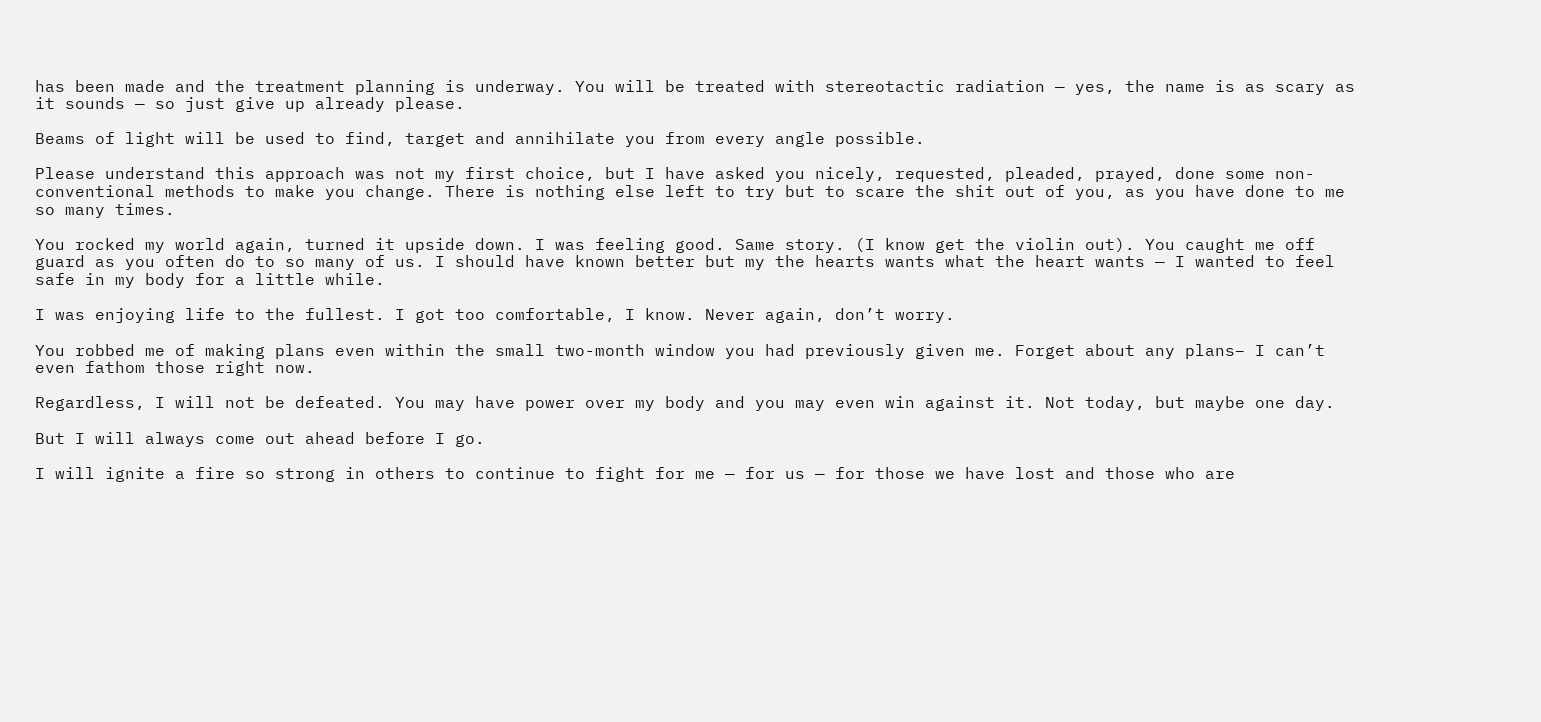has been made and the treatment planning is underway. You will be treated with stereotactic radiation — yes, the name is as scary as it sounds — so just give up already please.

Beams of light will be used to find, target and annihilate you from every angle possible.

Please understand this approach was not my first choice, but I have asked you nicely, requested, pleaded, prayed, done some non-conventional methods to make you change. There is nothing else left to try but to scare the shit out of you, as you have done to me so many times.

You rocked my world again, turned it upside down. I was feeling good. Same story. (I know get the violin out). You caught me off guard as you often do to so many of us. I should have known better but my the hearts wants what the heart wants — I wanted to feel safe in my body for a little while.

I was enjoying life to the fullest. I got too comfortable, I know. Never again, don’t worry.

You robbed me of making plans even within the small two-month window you had previously given me. Forget about any plans– I can’t even fathom those right now.

Regardless, I will not be defeated. You may have power over my body and you may even win against it. Not today, but maybe one day.

But I will always come out ahead before I go.

I will ignite a fire so strong in others to continue to fight for me — for us — for those we have lost and those who are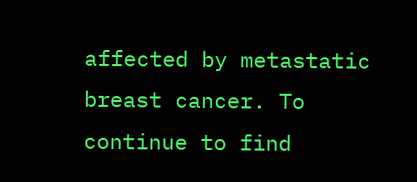affected by metastatic breast cancer. To continue to find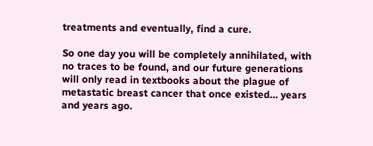treatments and eventually, find a cure.

So one day you will be completely annihilated, with no traces to be found, and our future generations will only read in textbooks about the plague of metastatic breast cancer that once existed… years and years ago.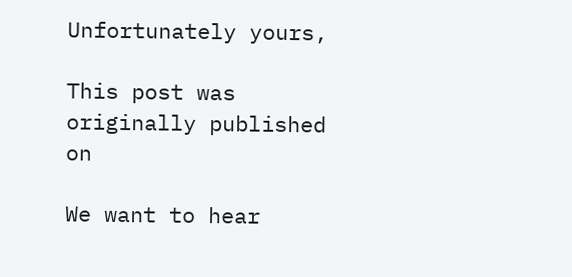Unfortunately yours,

This post was originally published on

We want to hear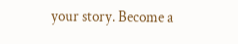your story. Become a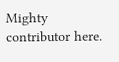Mighty contributor here.